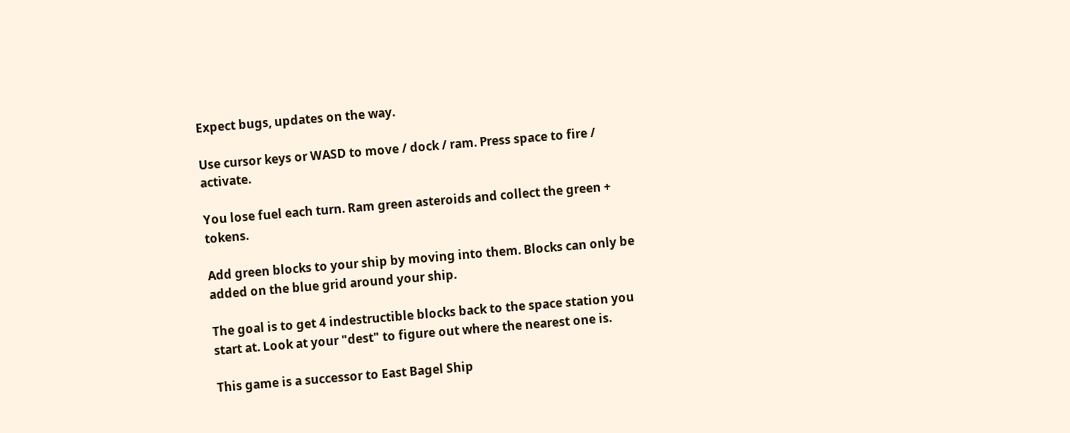Expect bugs, updates on the way.

Use cursor keys or WASD to move / dock / ram. Press space to fire / activate.

You lose fuel each turn. Ram green asteroids and collect the green + tokens.

Add green blocks to your ship by moving into them. Blocks can only be added on the blue grid around your ship.

The goal is to get 4 indestructible blocks back to the space station you start at. Look at your "dest" to figure out where the nearest one is.

This game is a successor to East Bagel Ship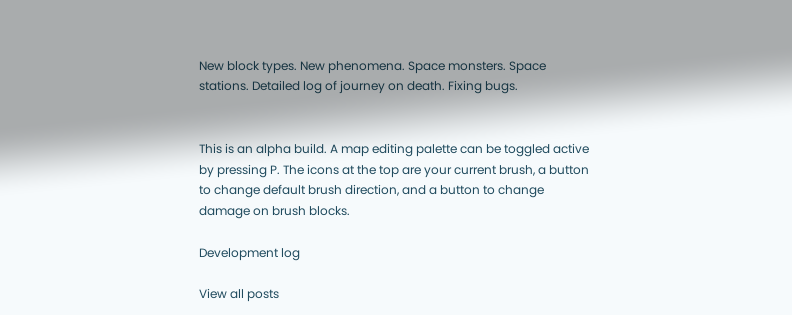New block types. New phenomena. Space monsters. Space stations. Detailed log of journey on death. Fixing bugs.


This is an alpha build. A map editing palette can be toggled active by pressing P. The icons at the top are your current brush, a button to change default brush direction, and a button to change damage on brush blocks.

Development log

View all posts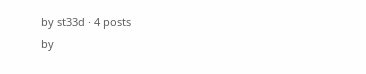by st33d · 4 posts
by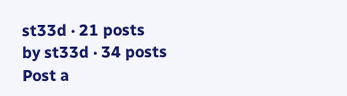st33d · 21 posts
by st33d · 34 posts
Post a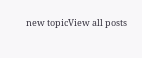new topicView all posts